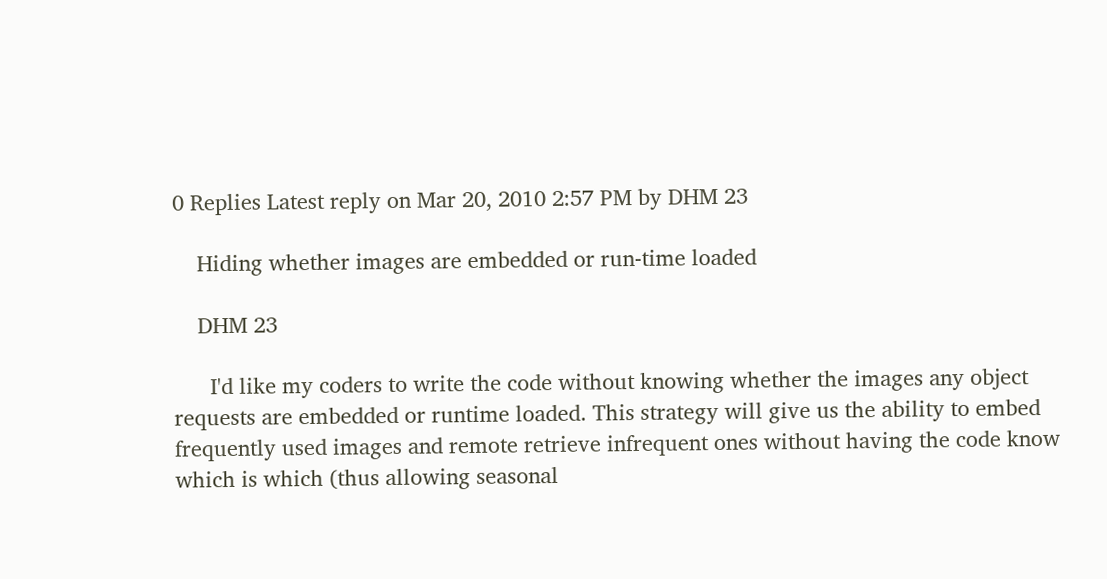0 Replies Latest reply on Mar 20, 2010 2:57 PM by DHM 23

    Hiding whether images are embedded or run-time loaded

    DHM 23

      I'd like my coders to write the code without knowing whether the images any object requests are embedded or runtime loaded. This strategy will give us the ability to embed frequently used images and remote retrieve infrequent ones without having the code know which is which (thus allowing seasonal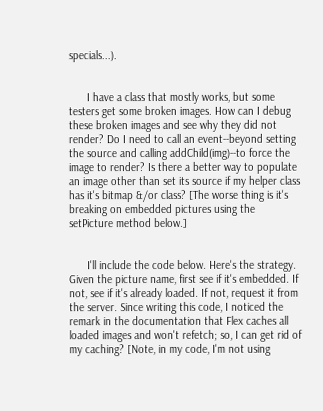specials...).


      I have a class that mostly works, but some testers get some broken images. How can I debug these broken images and see why they did not render? Do I need to call an event--beyond setting the source and calling addChild(img)--to force the image to render? Is there a better way to populate an image other than set its source if my helper class has it's bitmap &/or class? [The worse thing is it's breaking on embedded pictures using the setPicture method below.]


      I'll include the code below. Here's the strategy. Given the picture name, first see if it's embedded. If not, see if it's already loaded. If not, request it from the server. Since writing this code, I noticed the remark in the documentation that Flex caches all loaded images and won't refetch; so, I can get rid of my caching? [Note, in my code, I'm not using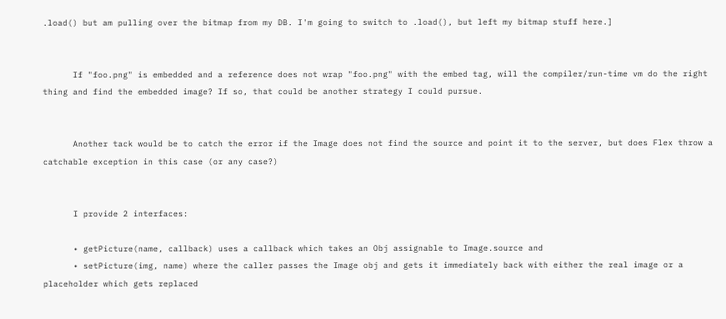.load() but am pulling over the bitmap from my DB. I'm going to switch to .load(), but left my bitmap stuff here.]


      If "foo.png" is embedded and a reference does not wrap "foo.png" with the embed tag, will the compiler/run-time vm do the right thing and find the embedded image? If so, that could be another strategy I could pursue.


      Another tack would be to catch the error if the Image does not find the source and point it to the server, but does Flex throw a catchable exception in this case (or any case?)


      I provide 2 interfaces:

      • getPicture(name, callback) uses a callback which takes an Obj assignable to Image.source and
      • setPicture(img, name) where the caller passes the Image obj and gets it immediately back with either the real image or a placeholder which gets replaced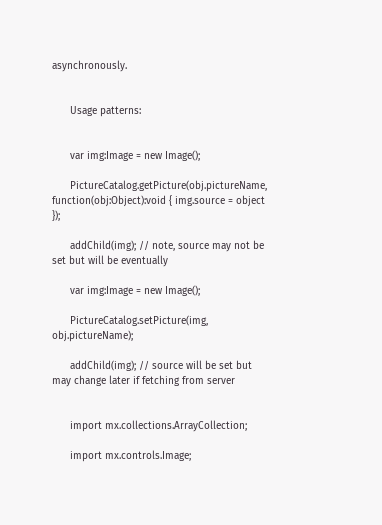asynchronously.


      Usage patterns:


      var img:Image = new Image();

      PictureCatalog.getPicture(obj.pictureName, function(obj:Object):void { img.source = object });

      addChild(img); // note, source may not be set but will be eventually

      var img:Image = new Image();

      PictureCatalog.setPicture(img, obj.pictureName);

      addChild(img); // source will be set but may change later if fetching from server


      import mx.collections.ArrayCollection;

      import mx.controls.Image;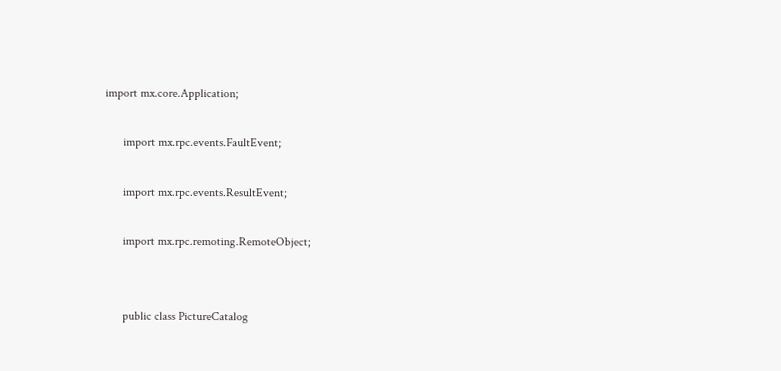import mx.core.Application;

      import mx.rpc.events.FaultEvent;

      import mx.rpc.events.ResultEvent;

      import mx.rpc.remoting.RemoteObject;


      public class PictureCatalog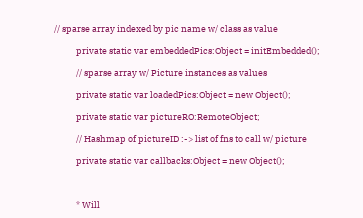// sparse array indexed by pic name w/ class as value

           private static var embeddedPics:Object = initEmbedded();

           // sparse array w/ Picture instances as values

           private static var loadedPics:Object = new Object();

           private static var pictureRO:RemoteObject;

           // Hashmap of pictureID :-> list of fns to call w/ picture

           private static var callbacks:Object = new Object();



           * Will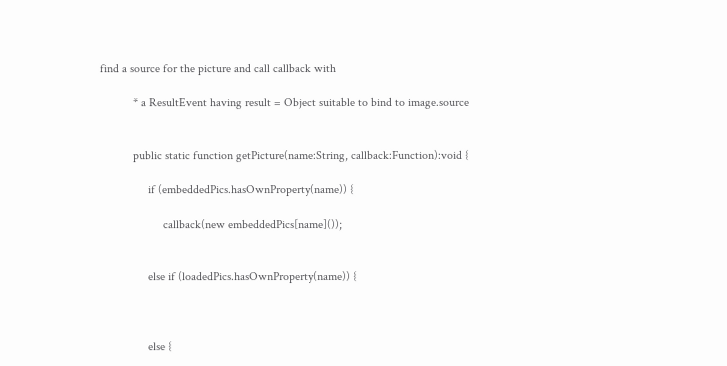find a source for the picture and call callback with

           * a ResultEvent having result = Object suitable to bind to image.source


           public static function getPicture(name:String, callback:Function):void {

                if (embeddedPics.hasOwnProperty(name)) {

                     callback(new embeddedPics[name]());


                else if (loadedPics.hasOwnProperty(name)) {



                else {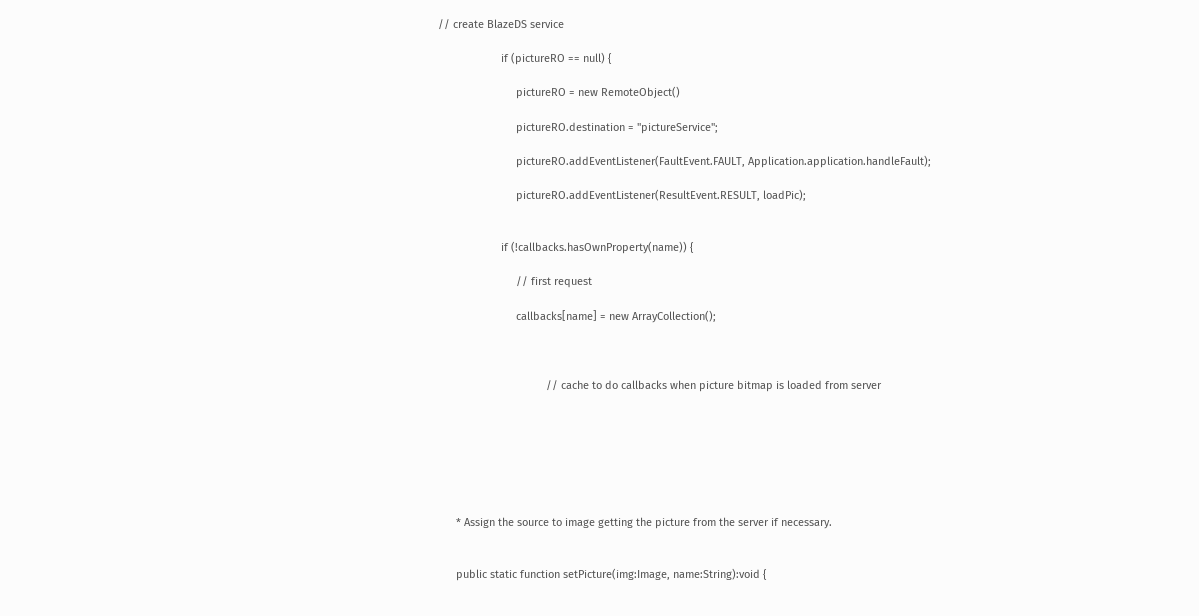// create BlazeDS service

                     if (pictureRO == null) {

                          pictureRO = new RemoteObject()

                          pictureRO.destination = "pictureService";

                          pictureRO.addEventListener(FaultEvent.FAULT, Application.application.handleFault);

                          pictureRO.addEventListener(ResultEvent.RESULT, loadPic);


                     if (!callbacks.hasOwnProperty(name)) {

                          // first request

                          callbacks[name] = new ArrayCollection();



                                    // cache to do callbacks when picture bitmap is loaded from server







      * Assign the source to image getting the picture from the server if necessary.


      public static function setPicture(img:Image, name:String):void {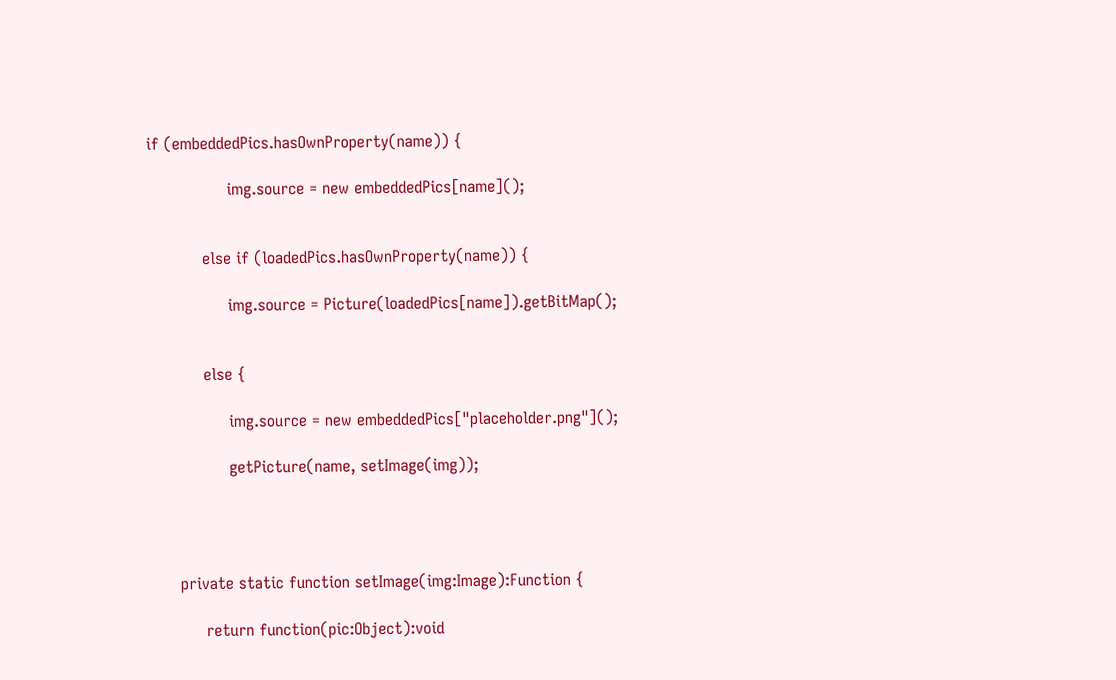if (embeddedPics.hasOwnProperty(name)) {

                img.source = new embeddedPics[name]();


           else if (loadedPics.hasOwnProperty(name)) {

                img.source = Picture(loadedPics[name]).getBitMap();


           else {

                img.source = new embeddedPics["placeholder.png"]();

                getPicture(name, setImage(img));




      private static function setImage(img:Image):Function {

           return function(pic:Object):void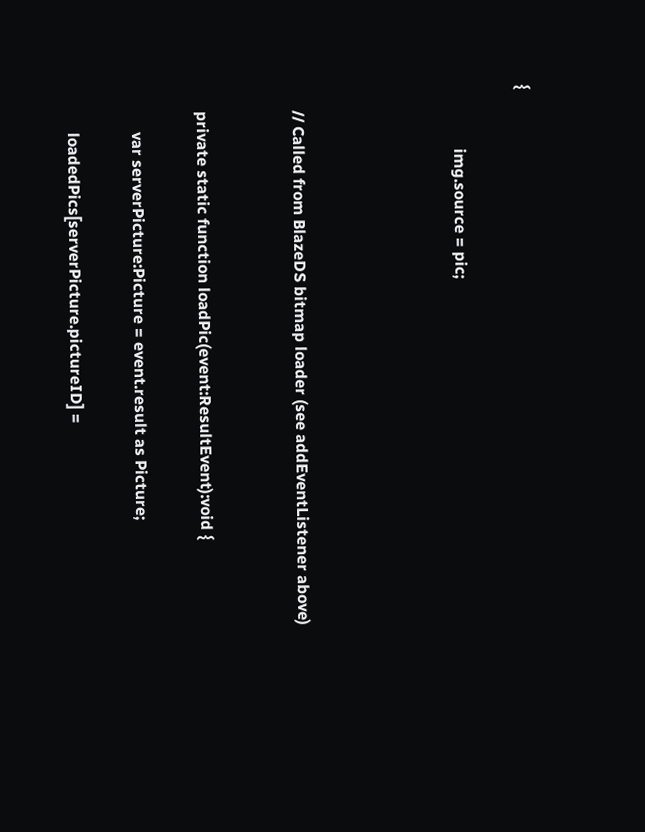{

                img.source = pic;




      // Called from BlazeDS bitmap loader (see addEventListener above)


      private static function loadPic(event:ResultEvent):void {

           var serverPicture:Picture = event.result as Picture;

           loadedPics[serverPicture.pictureID] =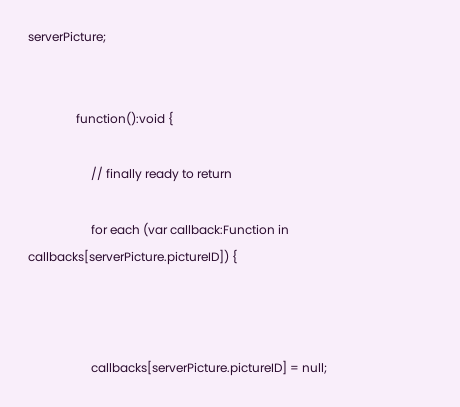serverPicture;


                function():void {

                     // finally ready to return

                     for each (var callback:Function in callbacks[serverPicture.pictureID]) {



                     callbacks[serverPicture.pictureID] = null;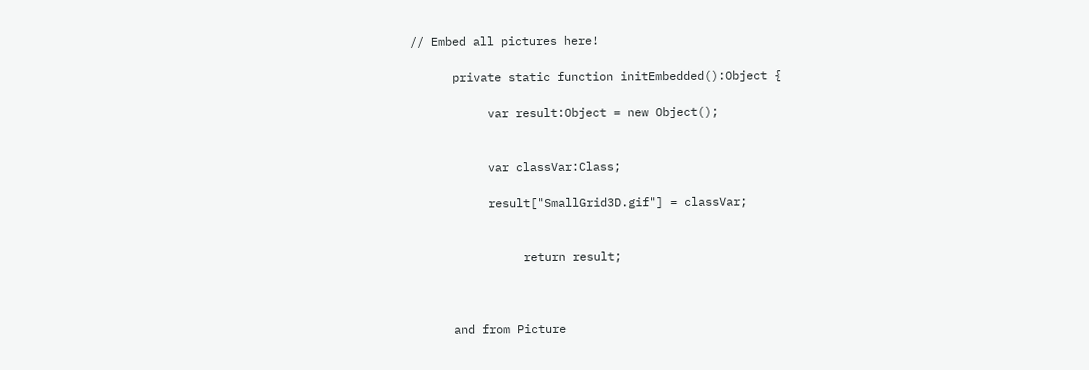// Embed all pictures here!

      private static function initEmbedded():Object {

           var result:Object = new Object();


           var classVar:Class;

           result["SmallGrid3D.gif"] = classVar;


                return result;



      and from Picture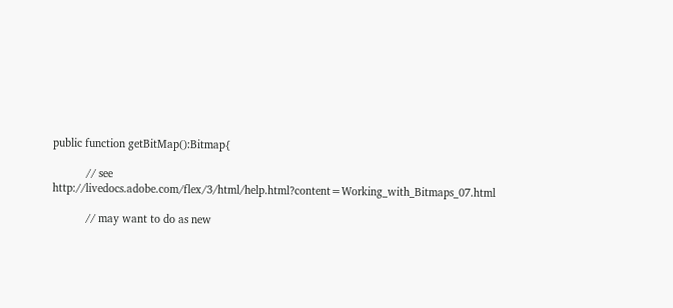public function getBitMap():Bitmap{

           // see http://livedocs.adobe.com/flex/3/html/help.html?content=Working_with_Bitmaps_07.html

           // may want to do as new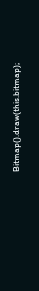Bitmap().draw(this.bitmap);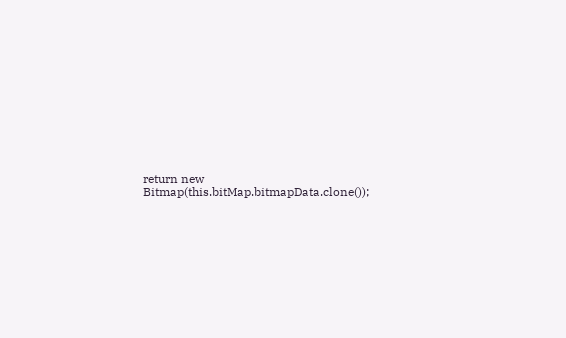return new Bitmap(this.bitMap.bitmapData.clone());